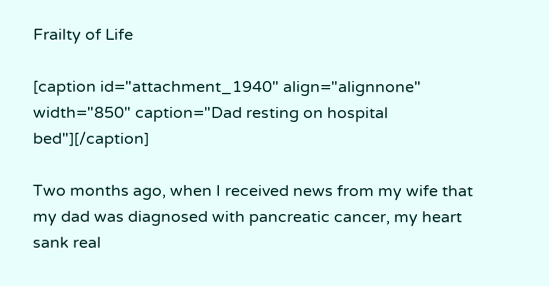Frailty of Life

[caption id="attachment_1940" align="alignnone" width="850" caption="Dad resting on hospital bed"][/caption]

Two months ago, when I received news from my wife that my dad was diagnosed with pancreatic cancer, my heart sank real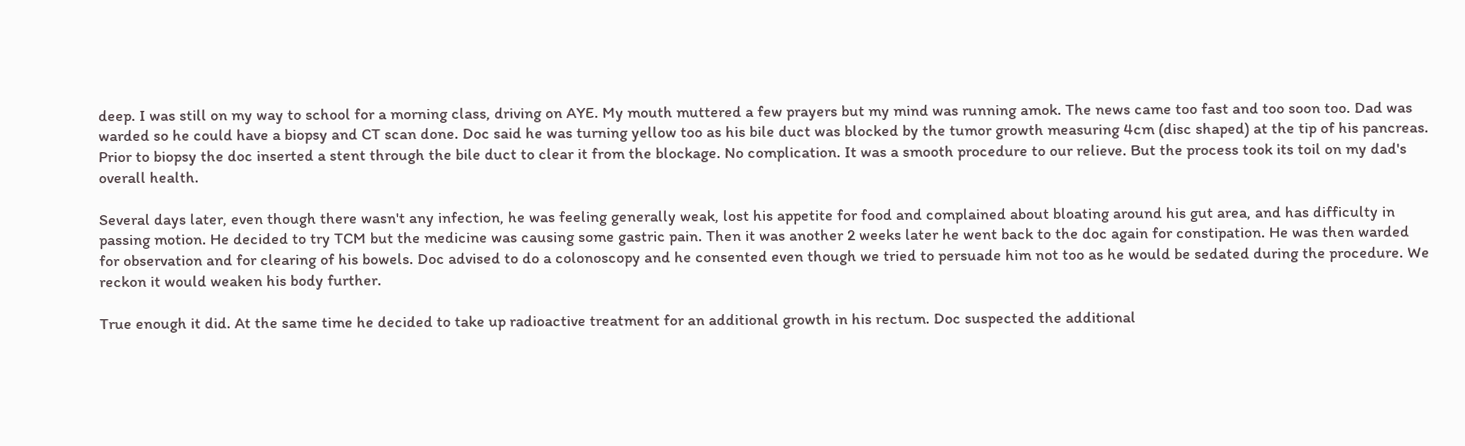deep. I was still on my way to school for a morning class, driving on AYE. My mouth muttered a few prayers but my mind was running amok. The news came too fast and too soon too. Dad was warded so he could have a biopsy and CT scan done. Doc said he was turning yellow too as his bile duct was blocked by the tumor growth measuring 4cm (disc shaped) at the tip of his pancreas. Prior to biopsy the doc inserted a stent through the bile duct to clear it from the blockage. No complication. It was a smooth procedure to our relieve. But the process took its toil on my dad's overall health.

Several days later, even though there wasn't any infection, he was feeling generally weak, lost his appetite for food and complained about bloating around his gut area, and has difficulty in passing motion. He decided to try TCM but the medicine was causing some gastric pain. Then it was another 2 weeks later he went back to the doc again for constipation. He was then warded for observation and for clearing of his bowels. Doc advised to do a colonoscopy and he consented even though we tried to persuade him not too as he would be sedated during the procedure. We reckon it would weaken his body further.

True enough it did. At the same time he decided to take up radioactive treatment for an additional growth in his rectum. Doc suspected the additional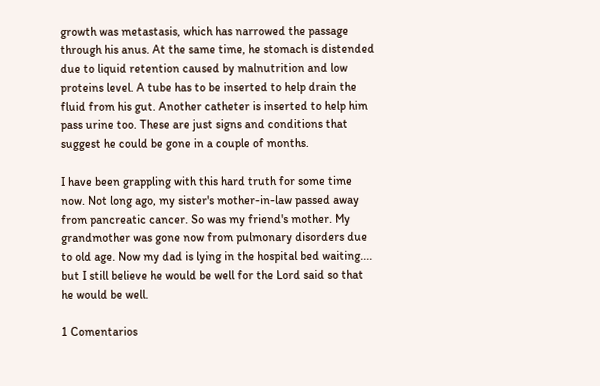growth was metastasis, which has narrowed the passage through his anus. At the same time, he stomach is distended due to liquid retention caused by malnutrition and low proteins level. A tube has to be inserted to help drain the fluid from his gut. Another catheter is inserted to help him pass urine too. These are just signs and conditions that suggest he could be gone in a couple of months.

I have been grappling with this hard truth for some time now. Not long ago, my sister's mother-in-law passed away from pancreatic cancer. So was my friend's mother. My grandmother was gone now from pulmonary disorders due to old age. Now my dad is lying in the hospital bed waiting.... but I still believe he would be well for the Lord said so that he would be well.

1 Comentarios